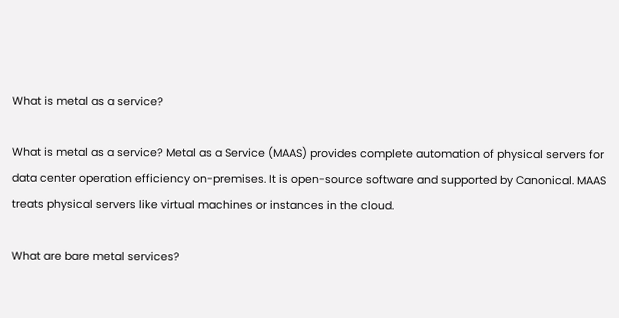What is metal as a service?

What is metal as a service? Metal as a Service (MAAS) provides complete automation of physical servers for data center operation efficiency on-premises. It is open-source software and supported by Canonical. MAAS treats physical servers like virtual machines or instances in the cloud.

What are bare metal services?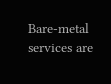Bare-metal services are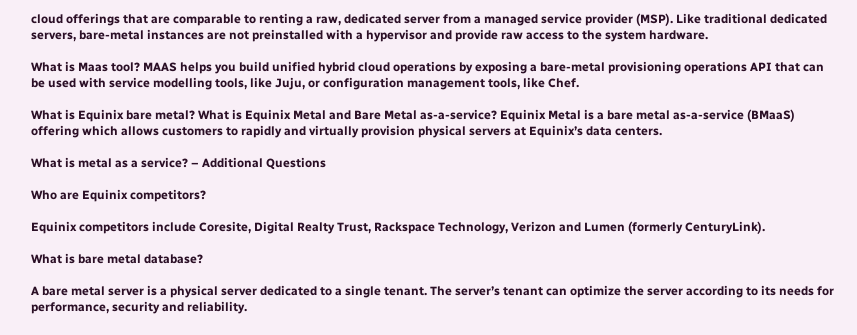cloud offerings that are comparable to renting a raw, dedicated server from a managed service provider (MSP). Like traditional dedicated servers, bare-metal instances are not preinstalled with a hypervisor and provide raw access to the system hardware.

What is Maas tool? MAAS helps you build unified hybrid cloud operations by exposing a bare-metal provisioning operations API that can be used with service modelling tools, like Juju, or configuration management tools, like Chef.

What is Equinix bare metal? What is Equinix Metal and Bare Metal as-a-service? Equinix Metal is a bare metal as-a-service (BMaaS) offering which allows customers to rapidly and virtually provision physical servers at Equinix’s data centers.

What is metal as a service? – Additional Questions

Who are Equinix competitors?

Equinix competitors include Coresite, Digital Realty Trust, Rackspace Technology, Verizon and Lumen (formerly CenturyLink).

What is bare metal database?

A bare metal server is a physical server dedicated to a single tenant. The server’s tenant can optimize the server according to its needs for performance, security and reliability.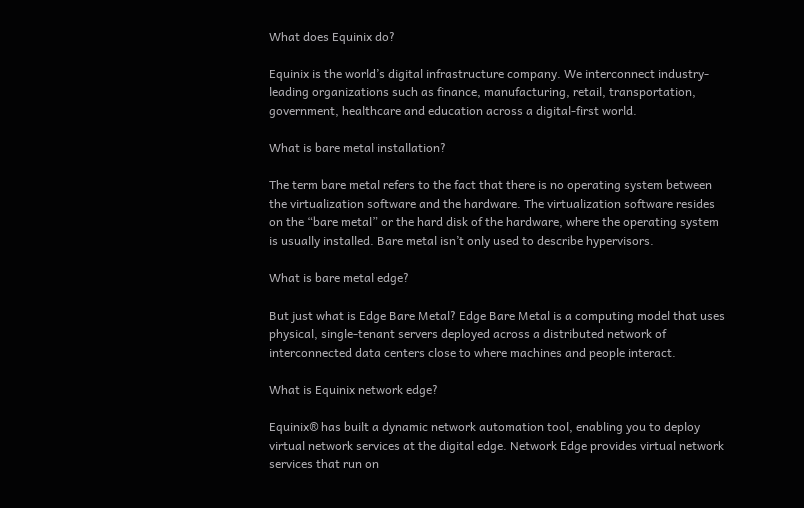What does Equinix do?

Equinix is the world’s digital infrastructure company. We interconnect industry-leading organizations such as finance, manufacturing, retail, transportation, government, healthcare and education across a digital-first world.

What is bare metal installation?

The term bare metal refers to the fact that there is no operating system between the virtualization software and the hardware. The virtualization software resides on the “bare metal” or the hard disk of the hardware, where the operating system is usually installed. Bare metal isn’t only used to describe hypervisors.

What is bare metal edge?

But just what is Edge Bare Metal? Edge Bare Metal is a computing model that uses physical, single-tenant servers deployed across a distributed network of interconnected data centers close to where machines and people interact.

What is Equinix network edge?

Equinix® has built a dynamic network automation tool, enabling you to deploy virtual network services at the digital edge. Network Edge provides virtual network services that run on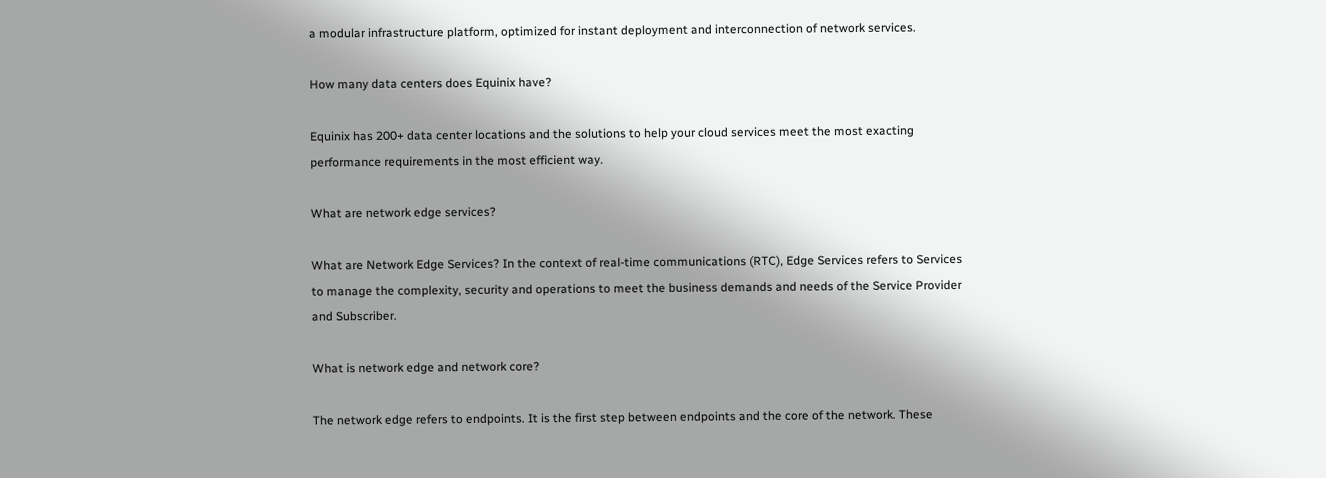a modular infrastructure platform, optimized for instant deployment and interconnection of network services.

How many data centers does Equinix have?

Equinix has 200+ data center locations and the solutions to help your cloud services meet the most exacting performance requirements in the most efficient way.

What are network edge services?

What are Network Edge Services? In the context of real-time communications (RTC), Edge Services refers to Services to manage the complexity, security and operations to meet the business demands and needs of the Service Provider and Subscriber.

What is network edge and network core?

The network edge refers to endpoints. It is the first step between endpoints and the core of the network. These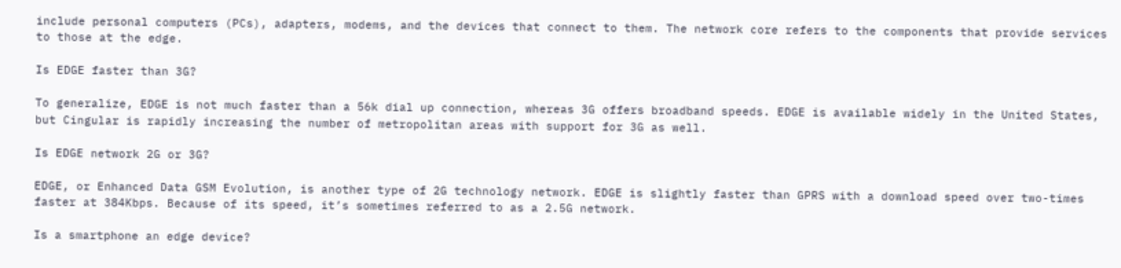include personal computers (PCs), adapters, modems, and the devices that connect to them. The network core refers to the components that provide services to those at the edge.

Is EDGE faster than 3G?

To generalize, EDGE is not much faster than a 56k dial up connection, whereas 3G offers broadband speeds. EDGE is available widely in the United States, but Cingular is rapidly increasing the number of metropolitan areas with support for 3G as well.

Is EDGE network 2G or 3G?

EDGE, or Enhanced Data GSM Evolution, is another type of 2G technology network. EDGE is slightly faster than GPRS with a download speed over two-times faster at 384Kbps. Because of its speed, it’s sometimes referred to as a 2.5G network.

Is a smartphone an edge device?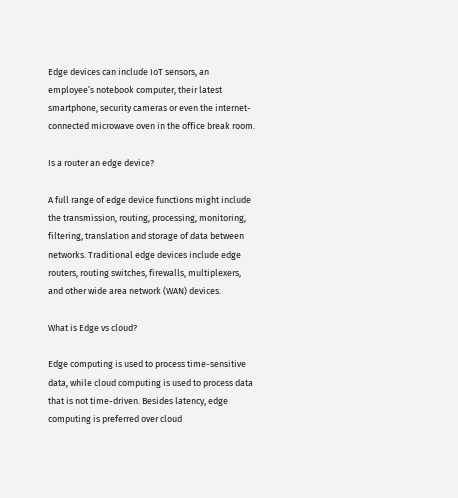Edge devices can include IoT sensors, an employee’s notebook computer, their latest smartphone, security cameras or even the internet-connected microwave oven in the office break room.

Is a router an edge device?

A full range of edge device functions might include the transmission, routing, processing, monitoring, filtering, translation and storage of data between networks. Traditional edge devices include edge routers, routing switches, firewalls, multiplexers, and other wide area network (WAN) devices.

What is Edge vs cloud?

Edge computing is used to process time-sensitive data, while cloud computing is used to process data that is not time-driven. Besides latency, edge computing is preferred over cloud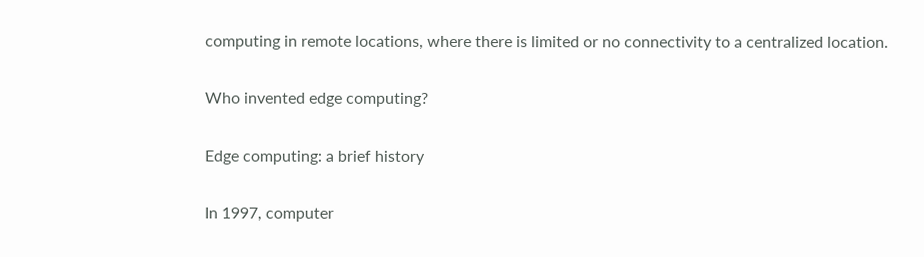computing in remote locations, where there is limited or no connectivity to a centralized location.

Who invented edge computing?

Edge computing: a brief history

In 1997, computer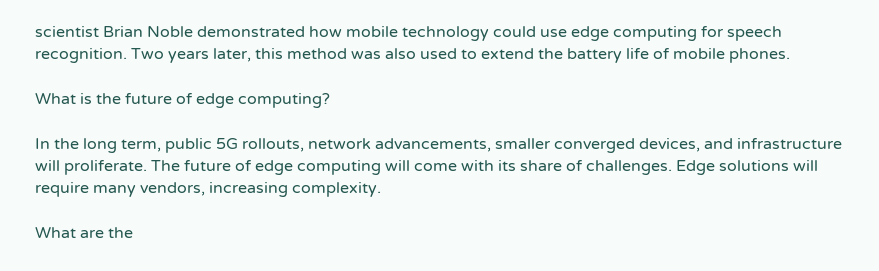scientist Brian Noble demonstrated how mobile technology could use edge computing for speech recognition. Two years later, this method was also used to extend the battery life of mobile phones.

What is the future of edge computing?

In the long term, public 5G rollouts, network advancements, smaller converged devices, and infrastructure will proliferate. The future of edge computing will come with its share of challenges. Edge solutions will require many vendors, increasing complexity.

What are the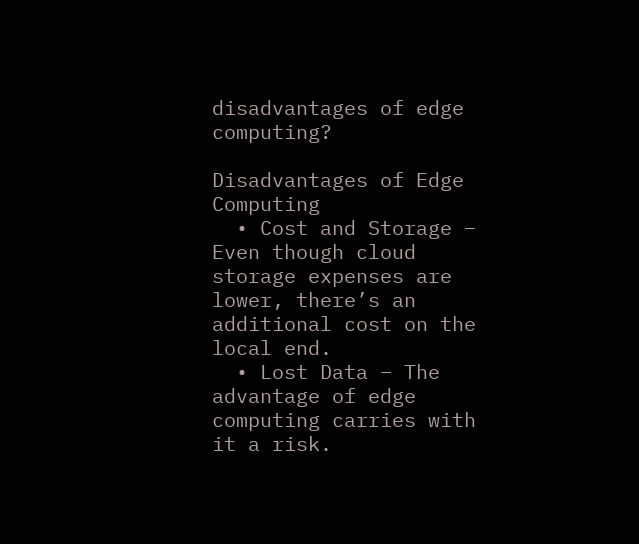disadvantages of edge computing?

Disadvantages of Edge Computing
  • Cost and Storage – Even though cloud storage expenses are lower, there’s an additional cost on the local end.
  • Lost Data – The advantage of edge computing carries with it a risk.